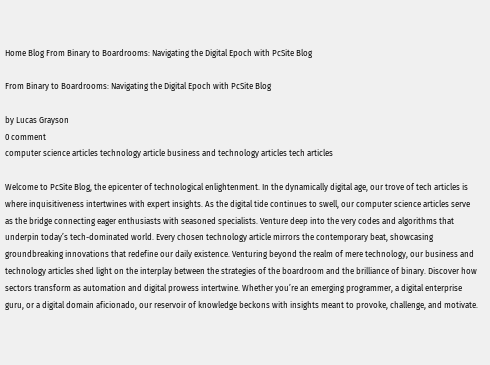Home Blog From Binary to Boardrooms: Navigating the Digital Epoch with PcSite Blog

From Binary to Boardrooms: Navigating the Digital Epoch with PcSite Blog

by Lucas Grayson
0 comment
computer science articles technology article business and technology articles tech articles

Welcome to PcSite Blog, the epicenter of technological enlightenment. In the dynamically digital age, our trove of tech articles is where inquisitiveness intertwines with expert insights. As the digital tide continues to swell, our computer science articles serve as the bridge connecting eager enthusiasts with seasoned specialists. Venture deep into the very codes and algorithms that underpin today’s tech-dominated world. Every chosen technology article mirrors the contemporary beat, showcasing groundbreaking innovations that redefine our daily existence. Venturing beyond the realm of mere technology, our business and technology articles shed light on the interplay between the strategies of the boardroom and the brilliance of binary. Discover how sectors transform as automation and digital prowess intertwine. Whether you’re an emerging programmer, a digital enterprise guru, or a digital domain aficionado, our reservoir of knowledge beckons with insights meant to provoke, challenge, and motivate.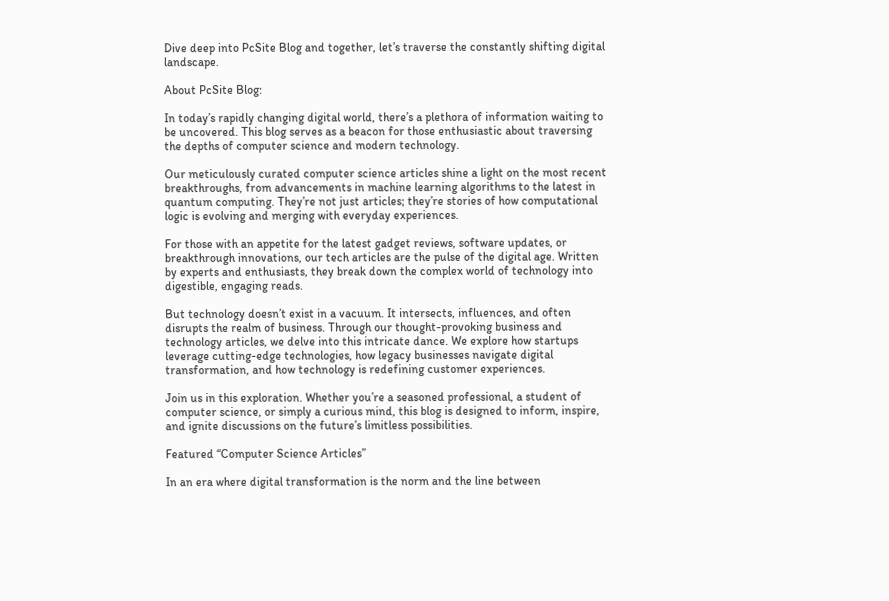Dive deep into PcSite Blog and together, let’s traverse the constantly shifting digital landscape.

About PcSite Blog:

In today’s rapidly changing digital world, there’s a plethora of information waiting to be uncovered. This blog serves as a beacon for those enthusiastic about traversing the depths of computer science and modern technology.

Our meticulously curated computer science articles shine a light on the most recent breakthroughs, from advancements in machine learning algorithms to the latest in quantum computing. They’re not just articles; they’re stories of how computational logic is evolving and merging with everyday experiences.

For those with an appetite for the latest gadget reviews, software updates, or breakthrough innovations, our tech articles are the pulse of the digital age. Written by experts and enthusiasts, they break down the complex world of technology into digestible, engaging reads.

But technology doesn’t exist in a vacuum. It intersects, influences, and often disrupts the realm of business. Through our thought-provoking business and technology articles, we delve into this intricate dance. We explore how startups leverage cutting-edge technologies, how legacy businesses navigate digital transformation, and how technology is redefining customer experiences.

Join us in this exploration. Whether you’re a seasoned professional, a student of computer science, or simply a curious mind, this blog is designed to inform, inspire, and ignite discussions on the future’s limitless possibilities.

Featured “Computer Science Articles”

In an era where digital transformation is the norm and the line between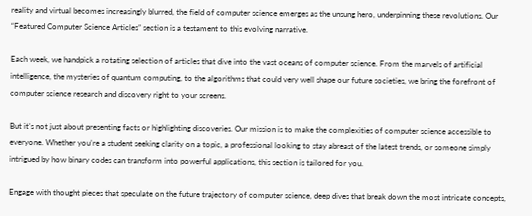reality and virtual becomes increasingly blurred, the field of computer science emerges as the unsung hero, underpinning these revolutions. Our “Featured Computer Science Articles” section is a testament to this evolving narrative.

Each week, we handpick a rotating selection of articles that dive into the vast oceans of computer science. From the marvels of artificial intelligence, the mysteries of quantum computing, to the algorithms that could very well shape our future societies, we bring the forefront of computer science research and discovery right to your screens.

But it’s not just about presenting facts or highlighting discoveries. Our mission is to make the complexities of computer science accessible to everyone. Whether you’re a student seeking clarity on a topic, a professional looking to stay abreast of the latest trends, or someone simply intrigued by how binary codes can transform into powerful applications, this section is tailored for you.

Engage with thought pieces that speculate on the future trajectory of computer science, deep dives that break down the most intricate concepts,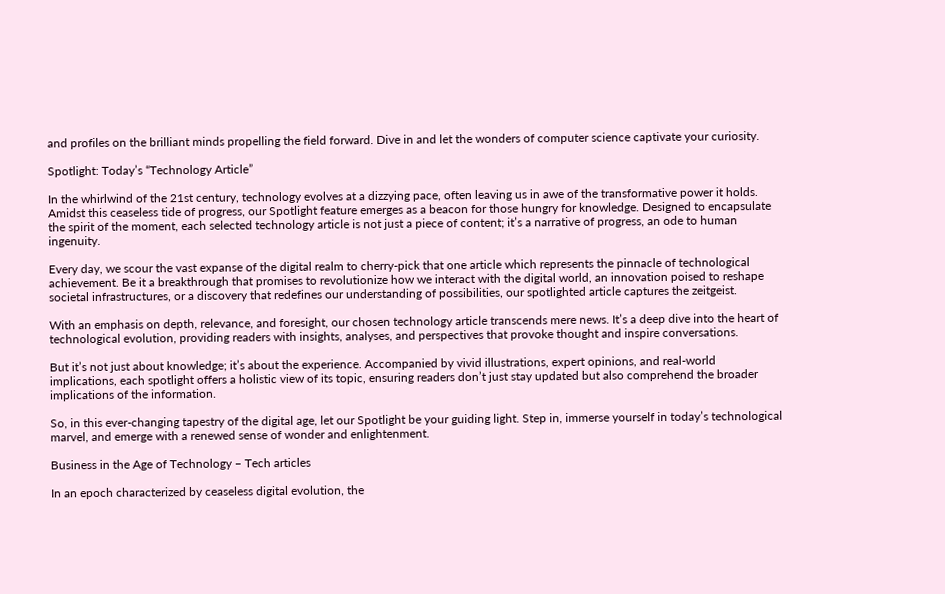and profiles on the brilliant minds propelling the field forward. Dive in and let the wonders of computer science captivate your curiosity.

Spotlight: Today’s “Technology Article”

In the whirlwind of the 21st century, technology evolves at a dizzying pace, often leaving us in awe of the transformative power it holds. Amidst this ceaseless tide of progress, our Spotlight feature emerges as a beacon for those hungry for knowledge. Designed to encapsulate the spirit of the moment, each selected technology article is not just a piece of content; it’s a narrative of progress, an ode to human ingenuity.

Every day, we scour the vast expanse of the digital realm to cherry-pick that one article which represents the pinnacle of technological achievement. Be it a breakthrough that promises to revolutionize how we interact with the digital world, an innovation poised to reshape societal infrastructures, or a discovery that redefines our understanding of possibilities, our spotlighted article captures the zeitgeist.

With an emphasis on depth, relevance, and foresight, our chosen technology article transcends mere news. It’s a deep dive into the heart of technological evolution, providing readers with insights, analyses, and perspectives that provoke thought and inspire conversations.

But it’s not just about knowledge; it’s about the experience. Accompanied by vivid illustrations, expert opinions, and real-world implications, each spotlight offers a holistic view of its topic, ensuring readers don’t just stay updated but also comprehend the broader implications of the information.

So, in this ever-changing tapestry of the digital age, let our Spotlight be your guiding light. Step in, immerse yourself in today’s technological marvel, and emerge with a renewed sense of wonder and enlightenment.

Business in the Age of Technology – Tech articles

In an epoch characterized by ceaseless digital evolution, the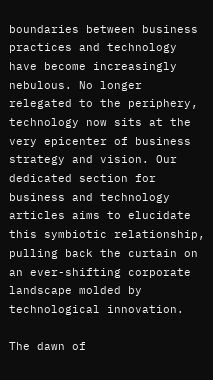boundaries between business practices and technology have become increasingly nebulous. No longer relegated to the periphery, technology now sits at the very epicenter of business strategy and vision. Our dedicated section for business and technology articles aims to elucidate this symbiotic relationship, pulling back the curtain on an ever-shifting corporate landscape molded by technological innovation.

The dawn of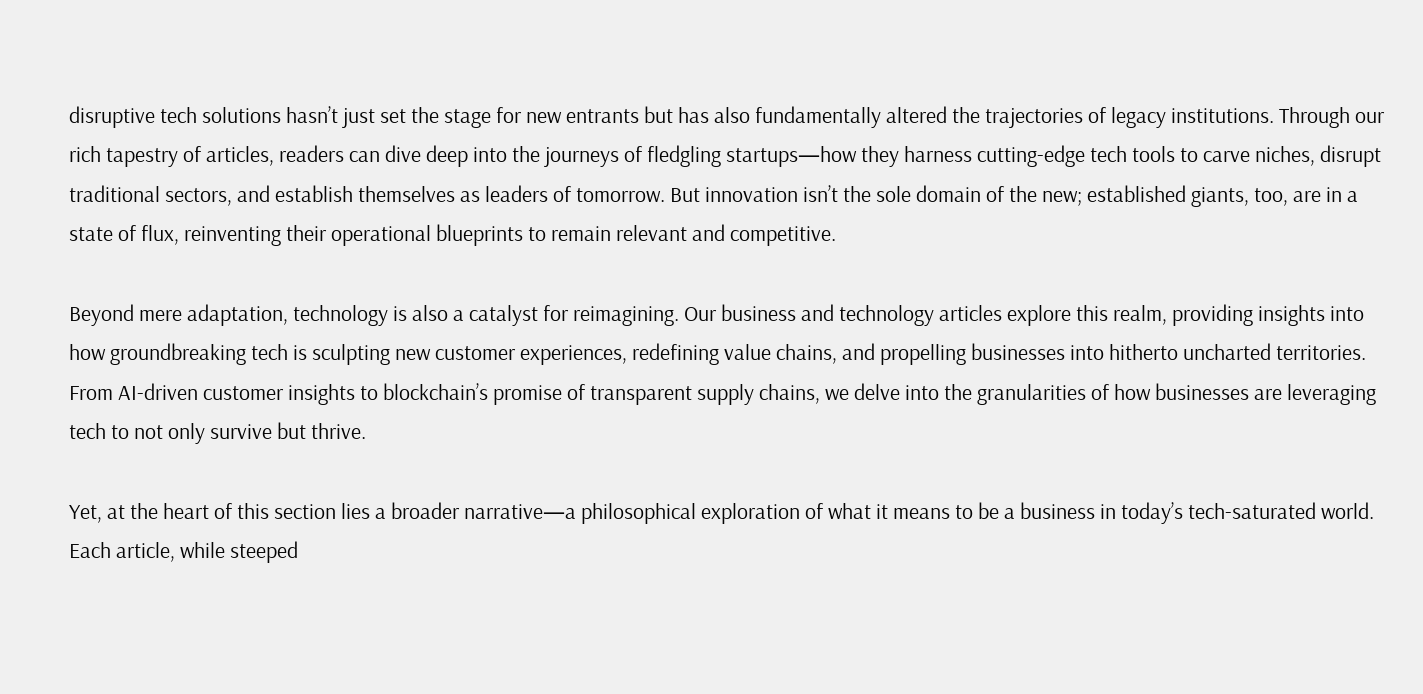disruptive tech solutions hasn’t just set the stage for new entrants but has also fundamentally altered the trajectories of legacy institutions. Through our rich tapestry of articles, readers can dive deep into the journeys of fledgling startups—how they harness cutting-edge tech tools to carve niches, disrupt traditional sectors, and establish themselves as leaders of tomorrow. But innovation isn’t the sole domain of the new; established giants, too, are in a state of flux, reinventing their operational blueprints to remain relevant and competitive.

Beyond mere adaptation, technology is also a catalyst for reimagining. Our business and technology articles explore this realm, providing insights into how groundbreaking tech is sculpting new customer experiences, redefining value chains, and propelling businesses into hitherto uncharted territories. From AI-driven customer insights to blockchain’s promise of transparent supply chains, we delve into the granularities of how businesses are leveraging tech to not only survive but thrive.

Yet, at the heart of this section lies a broader narrative—a philosophical exploration of what it means to be a business in today’s tech-saturated world. Each article, while steeped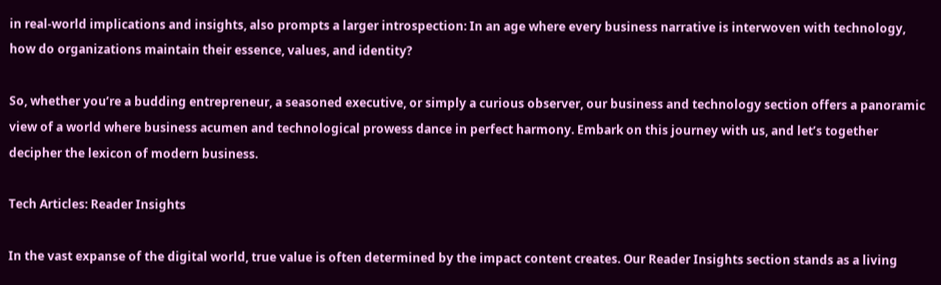in real-world implications and insights, also prompts a larger introspection: In an age where every business narrative is interwoven with technology, how do organizations maintain their essence, values, and identity?

So, whether you’re a budding entrepreneur, a seasoned executive, or simply a curious observer, our business and technology section offers a panoramic view of a world where business acumen and technological prowess dance in perfect harmony. Embark on this journey with us, and let’s together decipher the lexicon of modern business.

Tech Articles: Reader Insights

In the vast expanse of the digital world, true value is often determined by the impact content creates. Our Reader Insights section stands as a living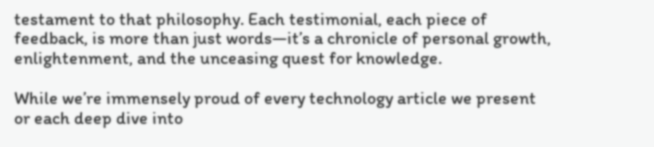testament to that philosophy. Each testimonial, each piece of feedback, is more than just words—it’s a chronicle of personal growth, enlightenment, and the unceasing quest for knowledge.

While we’re immensely proud of every technology article we present or each deep dive into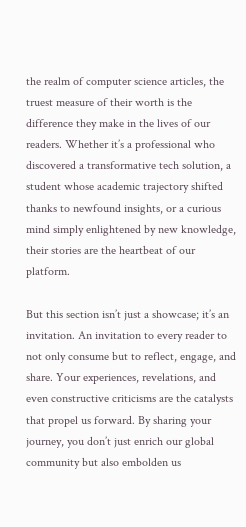the realm of computer science articles, the truest measure of their worth is the difference they make in the lives of our readers. Whether it’s a professional who discovered a transformative tech solution, a student whose academic trajectory shifted thanks to newfound insights, or a curious mind simply enlightened by new knowledge, their stories are the heartbeat of our platform.

But this section isn’t just a showcase; it’s an invitation. An invitation to every reader to not only consume but to reflect, engage, and share. Your experiences, revelations, and even constructive criticisms are the catalysts that propel us forward. By sharing your journey, you don’t just enrich our global community but also embolden us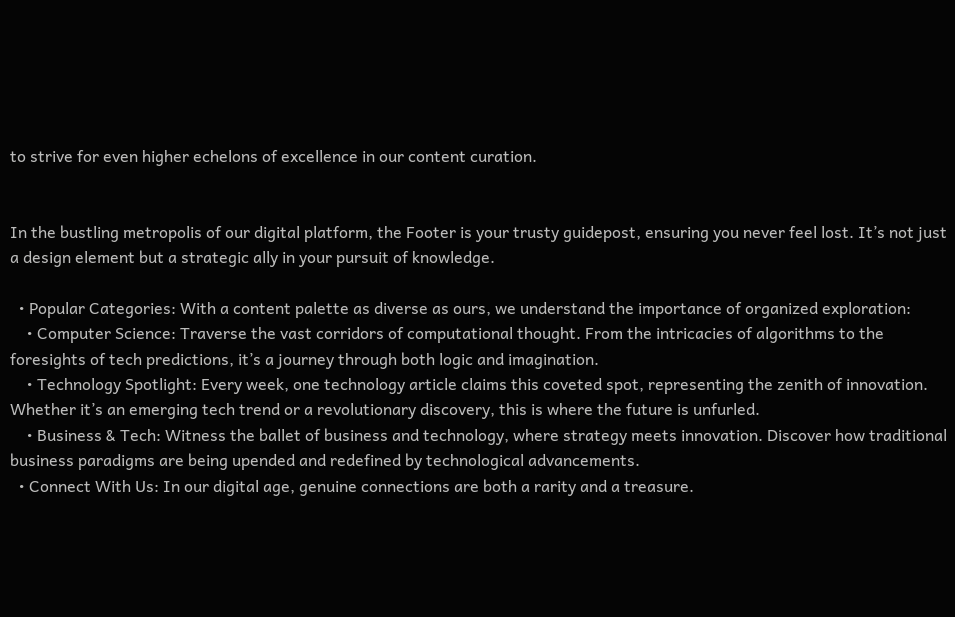to strive for even higher echelons of excellence in our content curation.


In the bustling metropolis of our digital platform, the Footer is your trusty guidepost, ensuring you never feel lost. It’s not just a design element but a strategic ally in your pursuit of knowledge.

  • Popular Categories: With a content palette as diverse as ours, we understand the importance of organized exploration:
    • Computer Science: Traverse the vast corridors of computational thought. From the intricacies of algorithms to the foresights of tech predictions, it’s a journey through both logic and imagination.
    • Technology Spotlight: Every week, one technology article claims this coveted spot, representing the zenith of innovation. Whether it’s an emerging tech trend or a revolutionary discovery, this is where the future is unfurled.
    • Business & Tech: Witness the ballet of business and technology, where strategy meets innovation. Discover how traditional business paradigms are being upended and redefined by technological advancements.
  • Connect With Us: In our digital age, genuine connections are both a rarity and a treasure.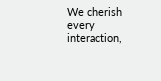We cherish every interaction,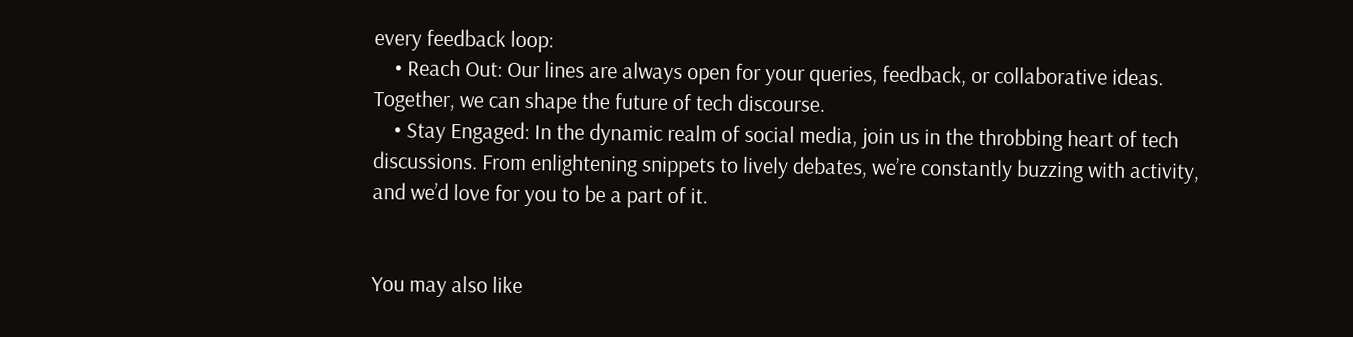every feedback loop:
    • Reach Out: Our lines are always open for your queries, feedback, or collaborative ideas. Together, we can shape the future of tech discourse.
    • Stay Engaged: In the dynamic realm of social media, join us in the throbbing heart of tech discussions. From enlightening snippets to lively debates, we’re constantly buzzing with activity, and we’d love for you to be a part of it.


You may also like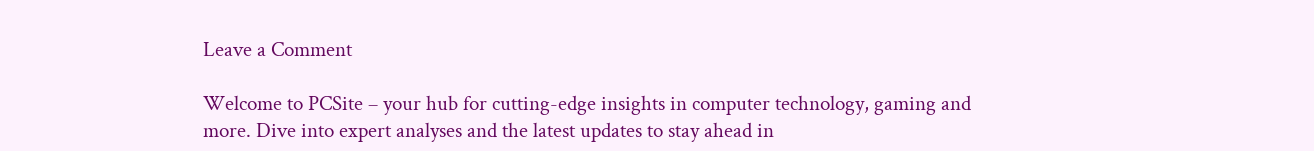Leave a Comment

Welcome to PCSite – your hub for cutting-edge insights in computer technology, gaming and more. Dive into expert analyses and the latest updates to stay ahead in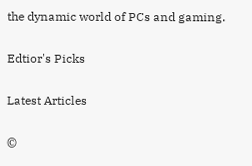the dynamic world of PCs and gaming.

Edtior's Picks

Latest Articles

©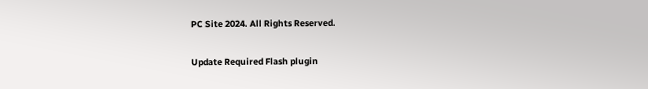PC Site 2024. All Rights Reserved.

Update Required Flash plugin